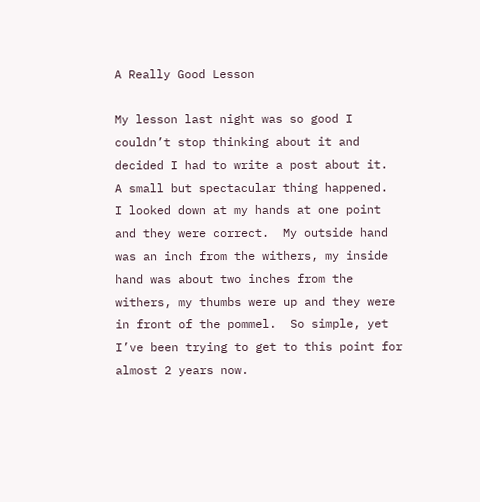A Really Good Lesson

My lesson last night was so good I couldn’t stop thinking about it and decided I had to write a post about it.  A small but spectacular thing happened.   I looked down at my hands at one point and they were correct.  My outside hand was an inch from the withers, my inside hand was about two inches from the withers, my thumbs were up and they were in front of the pommel.  So simple, yet I’ve been trying to get to this point for almost 2 years now.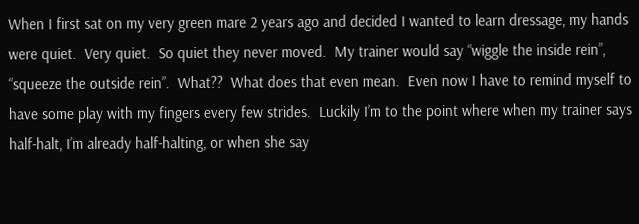When I first sat on my very green mare 2 years ago and decided I wanted to learn dressage, my hands were quiet.  Very quiet.  So quiet they never moved.  My trainer would say “wiggle the inside rein”, “squeeze the outside rein”.  What??  What does that even mean.  Even now I have to remind myself to have some play with my fingers every few strides.  Luckily I’m to the point where when my trainer says half-halt, I’m already half-halting, or when she say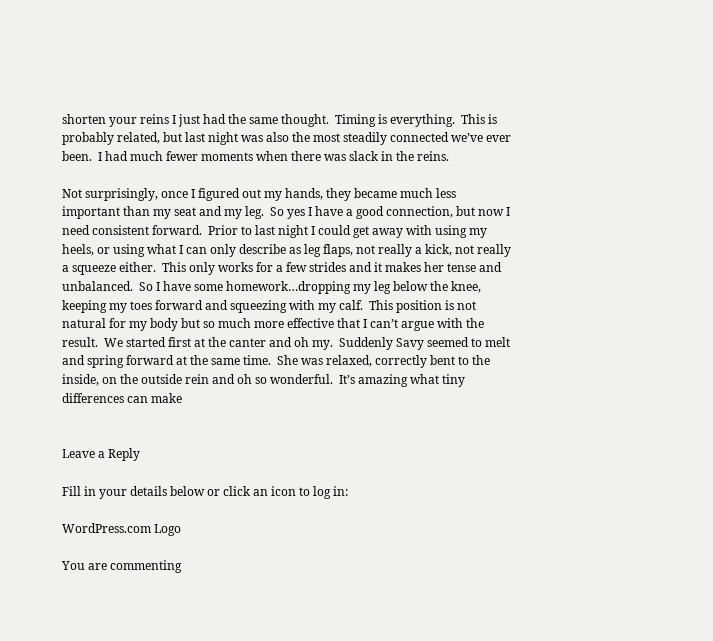shorten your reins I just had the same thought.  Timing is everything.  This is probably related, but last night was also the most steadily connected we’ve ever been.  I had much fewer moments when there was slack in the reins.

Not surprisingly, once I figured out my hands, they became much less important than my seat and my leg.  So yes I have a good connection, but now I need consistent forward.  Prior to last night I could get away with using my heels, or using what I can only describe as leg flaps, not really a kick, not really a squeeze either.  This only works for a few strides and it makes her tense and unbalanced.  So I have some homework…dropping my leg below the knee, keeping my toes forward and squeezing with my calf.  This position is not natural for my body but so much more effective that I can’t argue with the result.  We started first at the canter and oh my.  Suddenly Savy seemed to melt and spring forward at the same time.  She was relaxed, correctly bent to the inside, on the outside rein and oh so wonderful.  It’s amazing what tiny differences can make


Leave a Reply

Fill in your details below or click an icon to log in:

WordPress.com Logo

You are commenting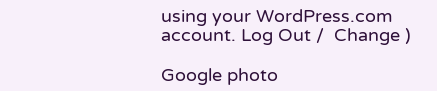using your WordPress.com account. Log Out /  Change )

Google photo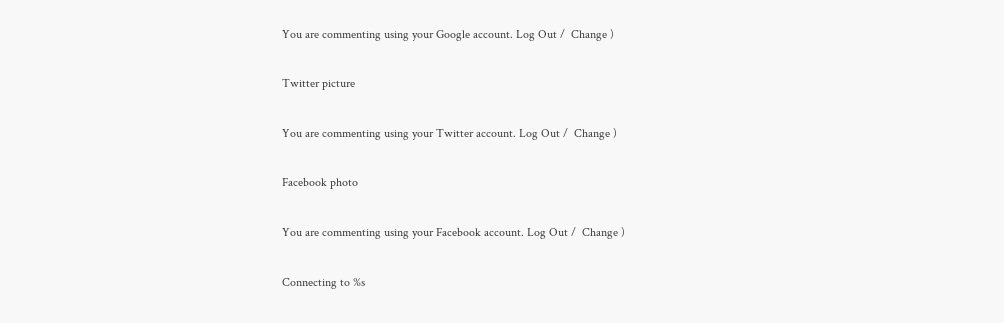You are commenting using your Google account. Log Out /  Change )

Twitter picture

You are commenting using your Twitter account. Log Out /  Change )

Facebook photo

You are commenting using your Facebook account. Log Out /  Change )

Connecting to %s